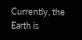Currently, the Earth is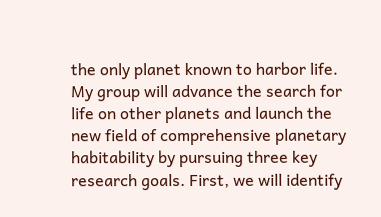the only planet known to harbor life. My group will advance the search for life on other planets and launch the new field of comprehensive planetary habitability by pursuing three key research goals. First, we will identify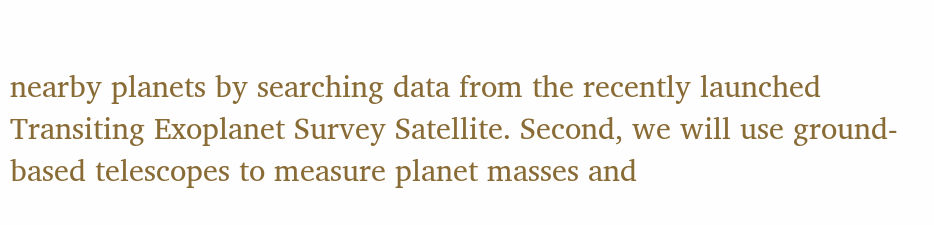nearby planets by searching data from the recently launched Transiting Exoplanet Survey Satellite. Second, we will use ground-based telescopes to measure planet masses and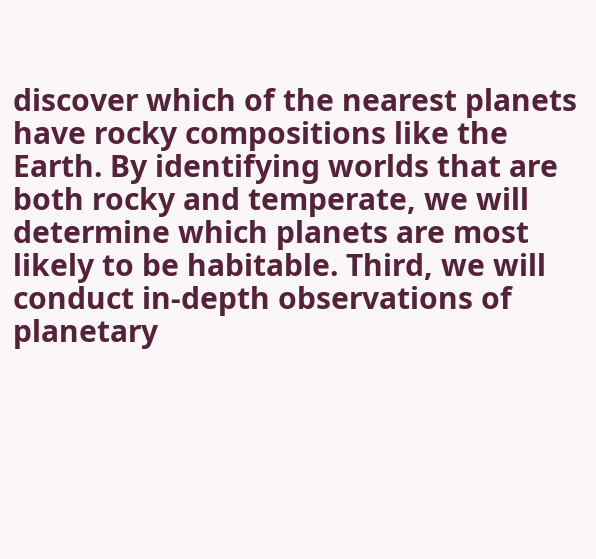discover which of the nearest planets have rocky compositions like the Earth. By identifying worlds that are both rocky and temperate, we will determine which planets are most likely to be habitable. Third, we will conduct in-depth observations of planetary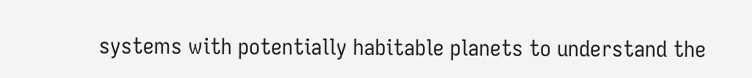systems with potentially habitable planets to understand the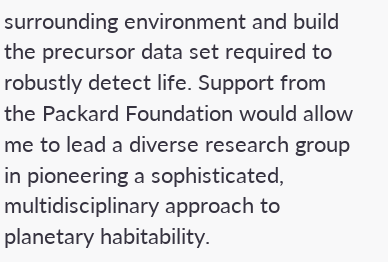surrounding environment and build the precursor data set required to robustly detect life. Support from the Packard Foundation would allow me to lead a diverse research group in pioneering a sophisticated, multidisciplinary approach to planetary habitability.